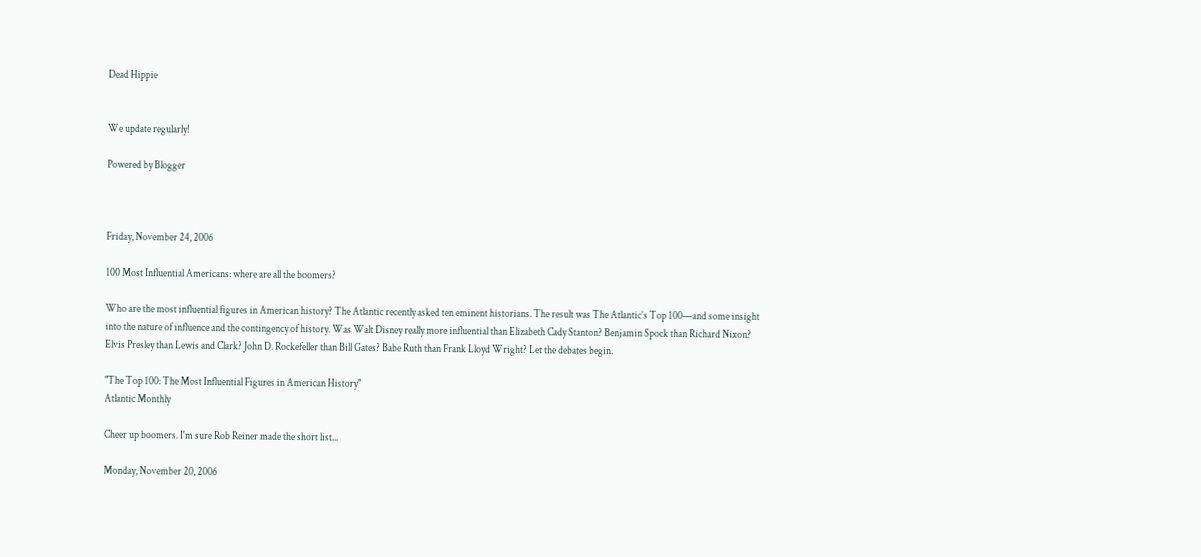Dead Hippie


We update regularly!

Powered by Blogger



Friday, November 24, 2006

100 Most Influential Americans: where are all the boomers?

Who are the most influential figures in American history? The Atlantic recently asked ten eminent historians. The result was The Atlantic’s Top 100—and some insight into the nature of influence and the contingency of history. Was Walt Disney really more influential than Elizabeth Cady Stanton? Benjamin Spock than Richard Nixon? Elvis Presley than Lewis and Clark? John D. Rockefeller than Bill Gates? Babe Ruth than Frank Lloyd Wright? Let the debates begin.

"The Top 100: The Most Influential Figures in American History"
Atlantic Monthly

Cheer up boomers. I'm sure Rob Reiner made the short list...

Monday, November 20, 2006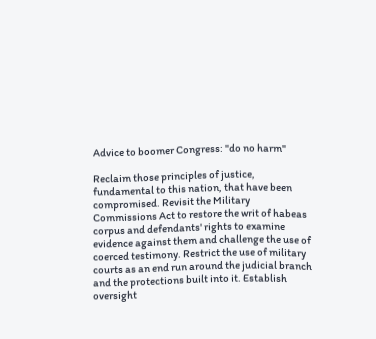Advice to boomer Congress: "do no harm"

Reclaim those principles of justice, fundamental to this nation, that have been compromised. Revisit the Military Commissions Act to restore the writ of habeas corpus and defendants' rights to examine evidence against them and challenge the use of coerced testimony. Restrict the use of military courts as an end run around the judicial branch and the protections built into it. Establish oversight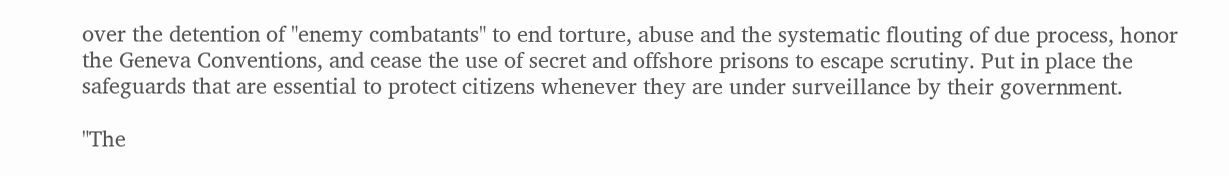over the detention of "enemy combatants" to end torture, abuse and the systematic flouting of due process, honor the Geneva Conventions, and cease the use of secret and offshore prisons to escape scrutiny. Put in place the safeguards that are essential to protect citizens whenever they are under surveillance by their government.

"The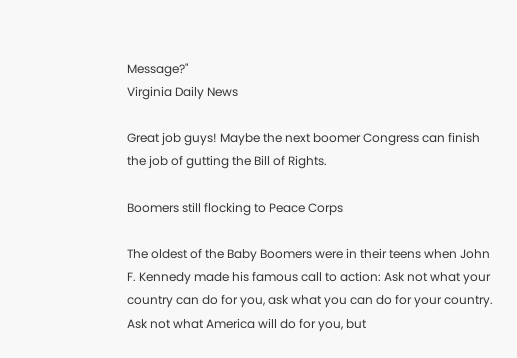Message?"
Virginia Daily News

Great job guys! Maybe the next boomer Congress can finish the job of gutting the Bill of Rights.

Boomers still flocking to Peace Corps

The oldest of the Baby Boomers were in their teens when John F. Kennedy made his famous call to action: Ask not what your country can do for you, ask what you can do for your country. Ask not what America will do for you, but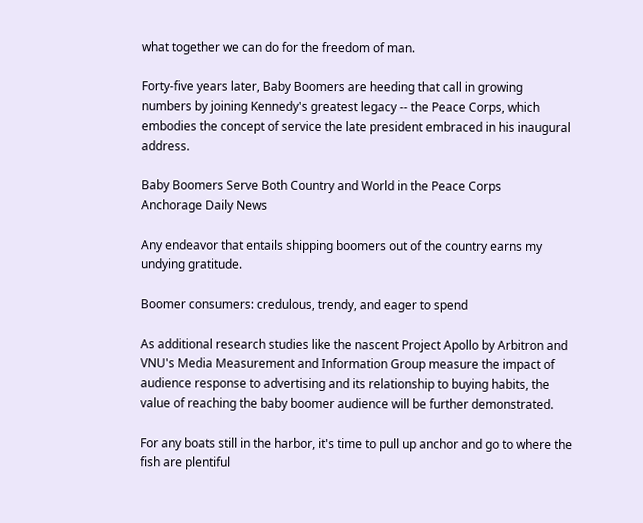what together we can do for the freedom of man.

Forty-five years later, Baby Boomers are heeding that call in growing numbers by joining Kennedy's greatest legacy -- the Peace Corps, which embodies the concept of service the late president embraced in his inaugural address.

Baby Boomers Serve Both Country and World in the Peace Corps
Anchorage Daily News

Any endeavor that entails shipping boomers out of the country earns my undying gratitude.

Boomer consumers: credulous, trendy, and eager to spend

As additional research studies like the nascent Project Apollo by Arbitron and VNU's Media Measurement and Information Group measure the impact of audience response to advertising and its relationship to buying habits, the value of reaching the baby boomer audience will be further demonstrated.

For any boats still in the harbor, it's time to pull up anchor and go to where the fish are plentiful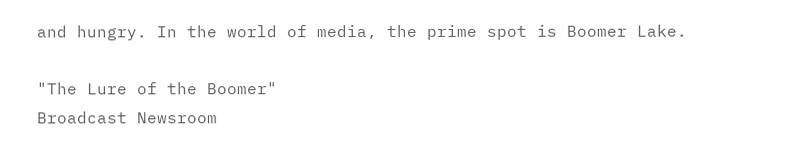and hungry. In the world of media, the prime spot is Boomer Lake.

"The Lure of the Boomer"
Broadcast Newsroom